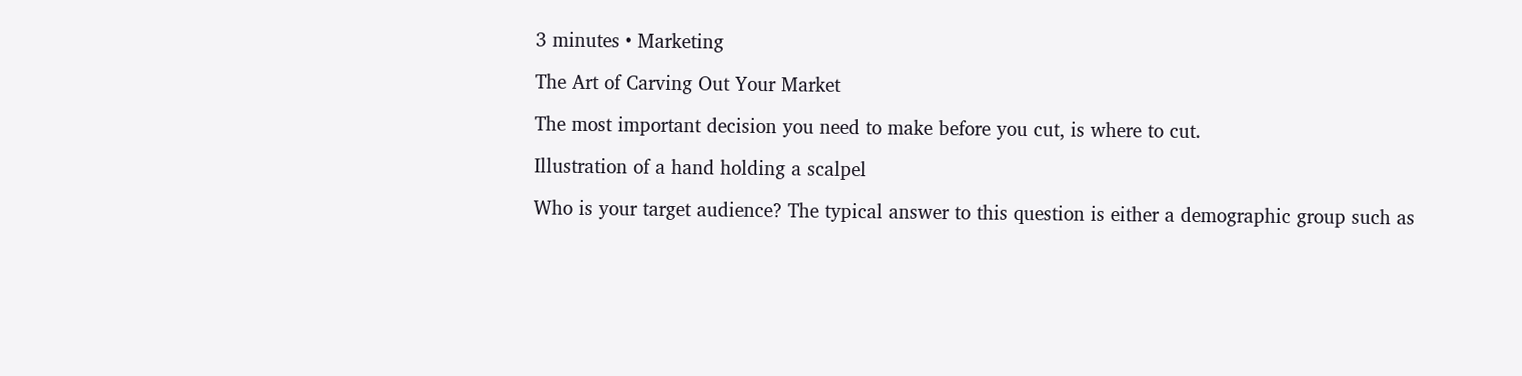3 minutes • Marketing

The Art of Carving Out Your Market

The most important decision you need to make before you cut, is where to cut.

Illustration of a hand holding a scalpel

Who is your target audience? The typical answer to this question is either a demographic group such as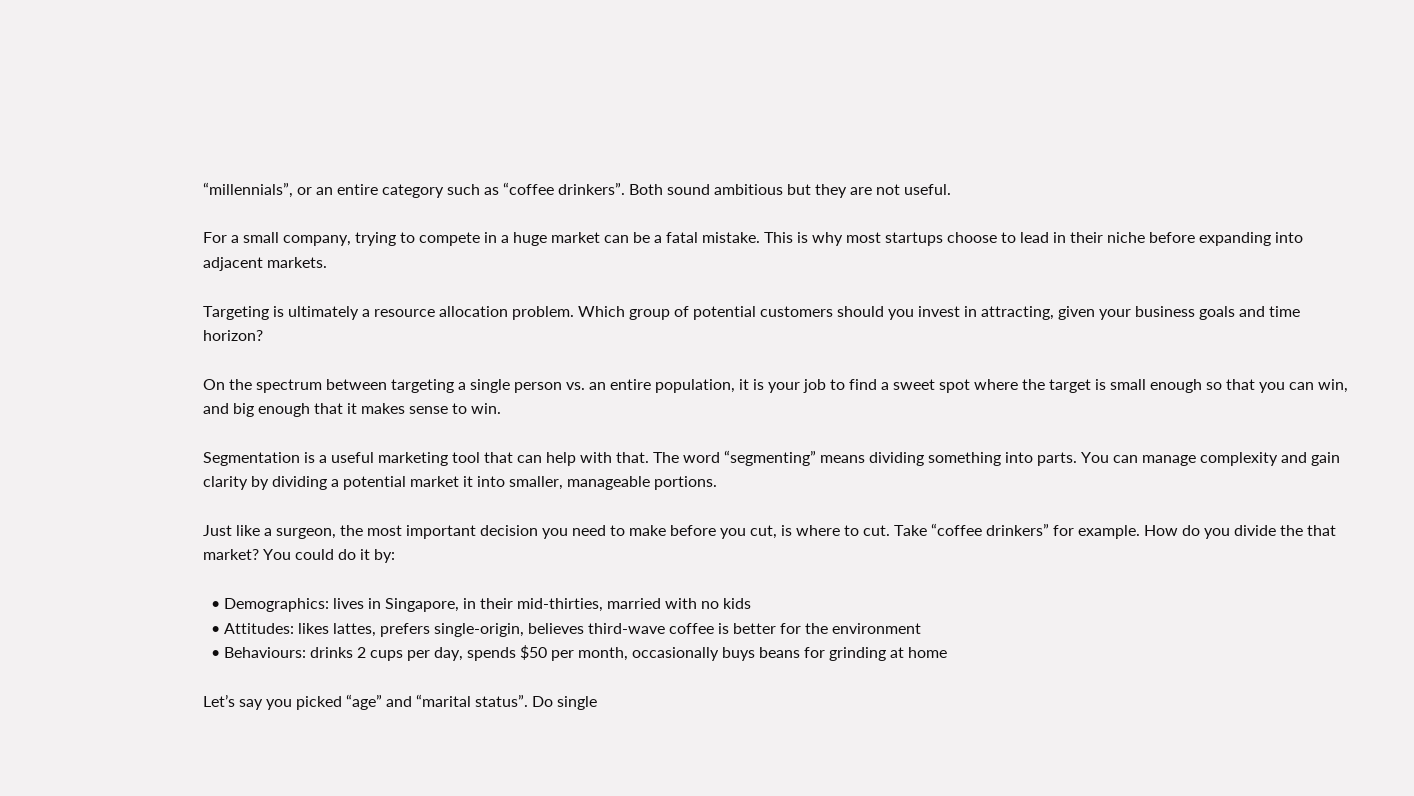“millennials”, or an entire category such as “coffee drinkers”. Both sound ambitious but they are not useful.

For a small company, trying to compete in a huge market can be a fatal mistake. This is why most startups choose to lead in their niche before expanding into adjacent markets.

Targeting is ultimately a resource allocation problem. Which group of potential customers should you invest in attracting, given your business goals and time horizon?

On the spectrum between targeting a single person vs. an entire population, it is your job to find a sweet spot where the target is small enough so that you can win, and big enough that it makes sense to win.

Segmentation is a useful marketing tool that can help with that. The word “segmenting” means dividing something into parts. You can manage complexity and gain clarity by dividing a potential market it into smaller, manageable portions.

Just like a surgeon, the most important decision you need to make before you cut, is where to cut. Take “coffee drinkers” for example. How do you divide the that  market? You could do it by:

  • Demographics: lives in Singapore, in their mid-thirties, married with no kids
  • Attitudes: likes lattes, prefers single-origin, believes third-wave coffee is better for the environment
  • Behaviours: drinks 2 cups per day, spends $50 per month, occasionally buys beans for grinding at home

Let’s say you picked “age” and “marital status”. Do single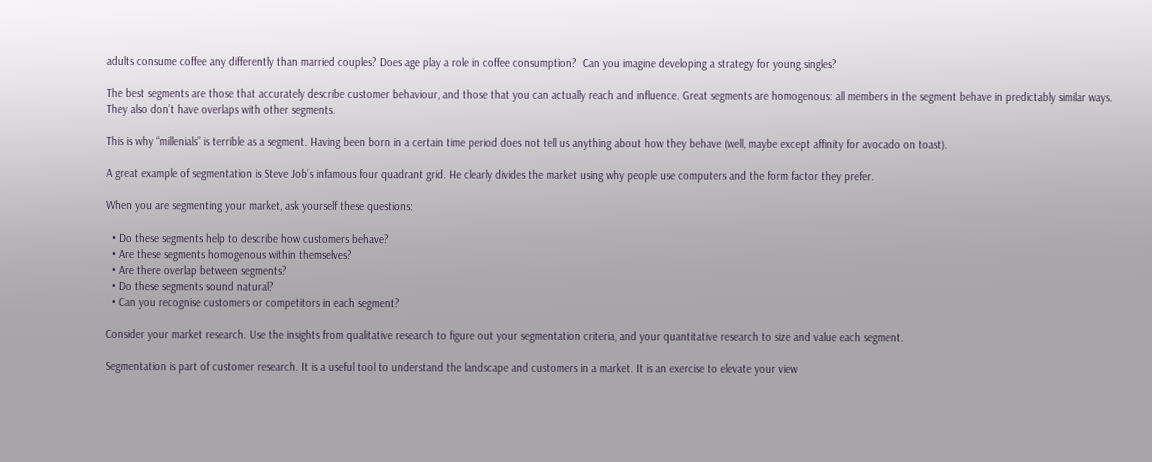adults consume coffee any differently than married couples? Does age play a role in coffee consumption?  Can you imagine developing a strategy for young singles?

The best segments are those that accurately describe customer behaviour, and those that you can actually reach and influence. Great segments are homogenous: all members in the segment behave in predictably similar ways. They also don’t have overlaps with other segments.

This is why “millenials” is terrible as a segment. Having been born in a certain time period does not tell us anything about how they behave (well, maybe except affinity for avocado on toast).

A great example of segmentation is Steve Job’s infamous four quadrant grid. He clearly divides the market using why people use computers and the form factor they prefer.

When you are segmenting your market, ask yourself these questions:

  • Do these segments help to describe how customers behave?
  • Are these segments homogenous within themselves?
  • Are there overlap between segments?
  • Do these segments sound natural?
  • Can you recognise customers or competitors in each segment?

Consider your market research. Use the insights from qualitative research to figure out your segmentation criteria, and your quantitative research to size and value each segment.

Segmentation is part of customer research. It is a useful tool to understand the landscape and customers in a market. It is an exercise to elevate your view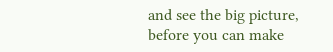and see the big picture, before you can make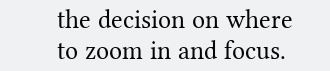the decision on where to zoom in and focus.